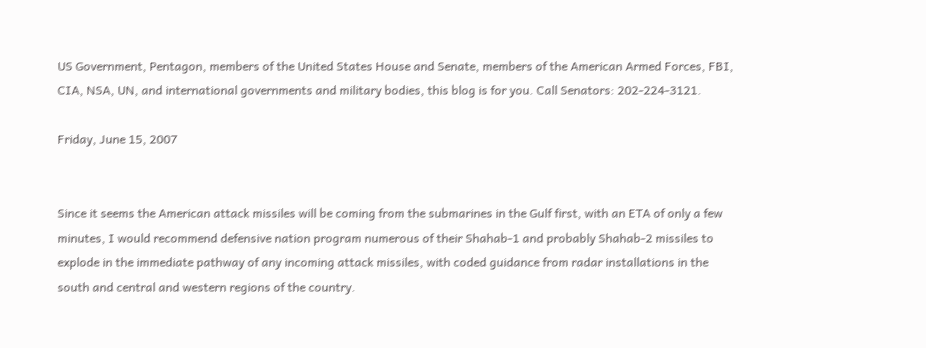US Government, Pentagon, members of the United States House and Senate, members of the American Armed Forces, FBI, CIA, NSA, UN, and international governments and military bodies, this blog is for you. Call Senators: 202-224-3121.

Friday, June 15, 2007


Since it seems the American attack missiles will be coming from the submarines in the Gulf first, with an ETA of only a few minutes, I would recommend defensive nation program numerous of their Shahab-1 and probably Shahab-2 missiles to explode in the immediate pathway of any incoming attack missiles, with coded guidance from radar installations in the south and central and western regions of the country.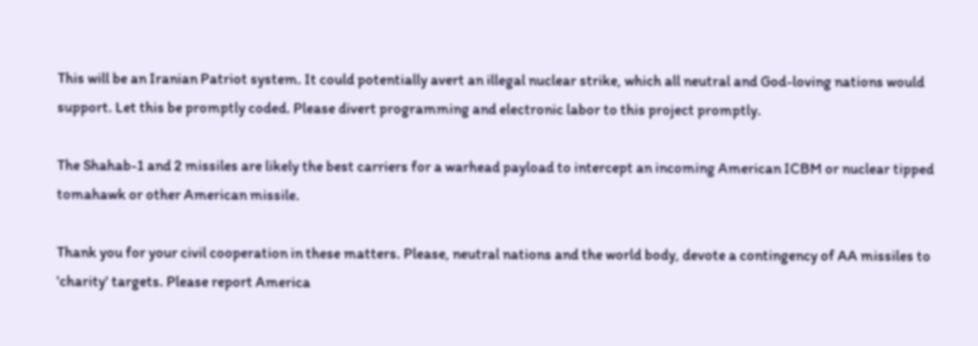This will be an Iranian Patriot system. It could potentially avert an illegal nuclear strike, which all neutral and God-loving nations would support. Let this be promptly coded. Please divert programming and electronic labor to this project promptly.

The Shahab-1 and 2 missiles are likely the best carriers for a warhead payload to intercept an incoming American ICBM or nuclear tipped tomahawk or other American missile.

Thank you for your civil cooperation in these matters. Please, neutral nations and the world body, devote a contingency of AA missiles to 'charity' targets. Please report America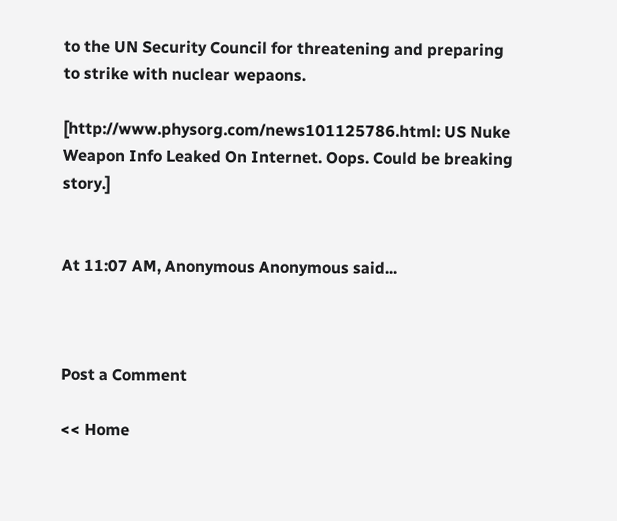to the UN Security Council for threatening and preparing to strike with nuclear wepaons.

[http://www.physorg.com/news101125786.html: US Nuke Weapon Info Leaked On Internet. Oops. Could be breaking story.]


At 11:07 AM, Anonymous Anonymous said...



Post a Comment

<< Home